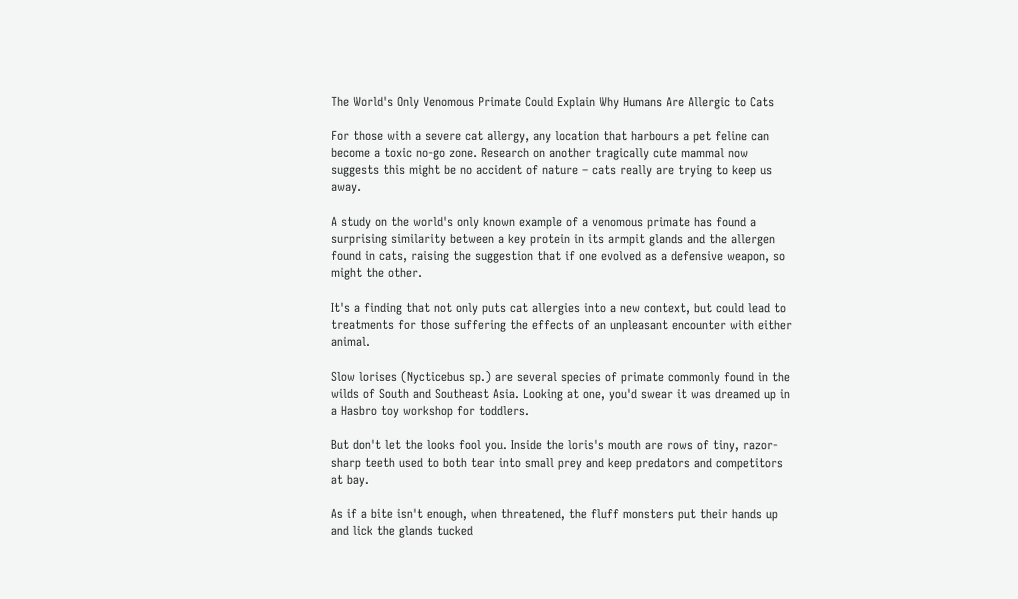The World's Only Venomous Primate Could Explain Why Humans Are Allergic to Cats

For those with a severe cat allergy, any location that harbours a pet feline can become a toxic no-go zone. Research on another tragically cute mammal now suggests this might be no accident of nature – cats really are trying to keep us away.

A study on the world's only known example of a venomous primate has found a surprising similarity between a key protein in its armpit glands and the allergen found in cats, raising the suggestion that if one evolved as a defensive weapon, so might the other.

It's a finding that not only puts cat allergies into a new context, but could lead to treatments for those suffering the effects of an unpleasant encounter with either animal.

Slow lorises (Nycticebus sp.) are several species of primate commonly found in the wilds of South and Southeast Asia. Looking at one, you'd swear it was dreamed up in a Hasbro toy workshop for toddlers.

But don't let the looks fool you. Inside the loris's mouth are rows of tiny, razor-sharp teeth used to both tear into small prey and keep predators and competitors at bay.

As if a bite isn't enough, when threatened, the fluff monsters put their hands up and lick the glands tucked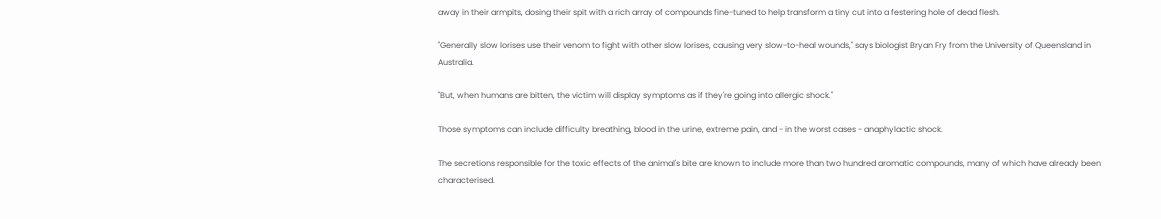away in their armpits, dosing their spit with a rich array of compounds fine-tuned to help transform a tiny cut into a festering hole of dead flesh.

"Generally slow lorises use their venom to fight with other slow lorises, causing very slow-to-heal wounds," says biologist Bryan Fry from the University of Queensland in Australia.

"But, when humans are bitten, the victim will display symptoms as if they're going into allergic shock."

Those symptoms can include difficulty breathing, blood in the urine, extreme pain, and - in the worst cases - anaphylactic shock.

The secretions responsible for the toxic effects of the animal's bite are known to include more than two hundred aromatic compounds, many of which have already been characterised.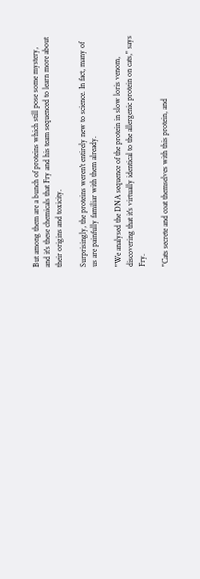But among them are a bunch of proteins which still pose some mystery, and it's these chemicals that Fry and his team sequenced to learn more about their origins and toxicity.

Surprisingly, the proteins weren't entirely new to science. In fact, many of us are painfully familiar with them already.

"We analysed the DNA sequence of the protein in slow loris venom, discovering that it's virtually identical to the allergenic protein on cats," says Fry.

"Cats secrete and coat themselves with this protein, and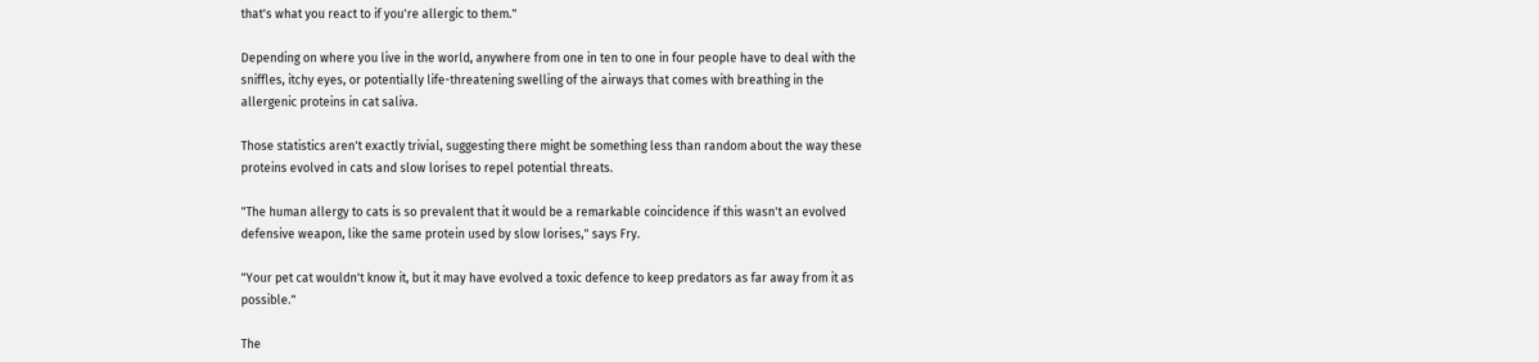that's what you react to if you're allergic to them."

Depending on where you live in the world, anywhere from one in ten to one in four people have to deal with the sniffles, itchy eyes, or potentially life-threatening swelling of the airways that comes with breathing in the allergenic proteins in cat saliva.

Those statistics aren't exactly trivial, suggesting there might be something less than random about the way these proteins evolved in cats and slow lorises to repel potential threats.

"The human allergy to cats is so prevalent that it would be a remarkable coincidence if this wasn't an evolved defensive weapon, like the same protein used by slow lorises," says Fry.

"Your pet cat wouldn't know it, but it may have evolved a toxic defence to keep predators as far away from it as possible."

The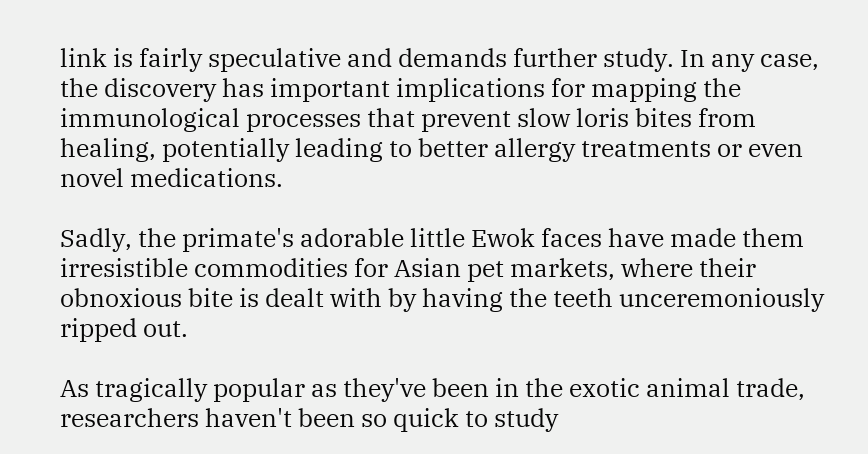link is fairly speculative and demands further study. In any case, the discovery has important implications for mapping the immunological processes that prevent slow loris bites from healing, potentially leading to better allergy treatments or even novel medications.

Sadly, the primate's adorable little Ewok faces have made them irresistible commodities for Asian pet markets, where their obnoxious bite is dealt with by having the teeth unceremoniously ripped out.

As tragically popular as they've been in the exotic animal trade, researchers haven't been so quick to study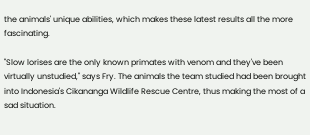the animals' unique abilities, which makes these latest results all the more fascinating.

"Slow lorises are the only known primates with venom and they've been virtually unstudied," says Fry. The animals the team studied had been brought into Indonesia's Cikananga Wildlife Rescue Centre, thus making the most of a sad situation.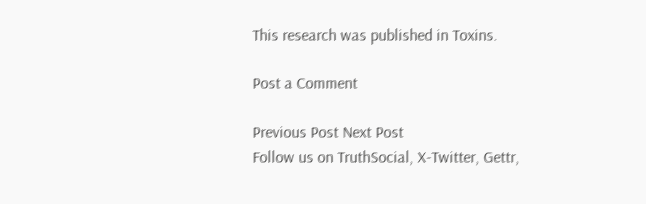This research was published in Toxins.

Post a Comment

Previous Post Next Post
Follow us on TruthSocial, X-Twitter, Gettr,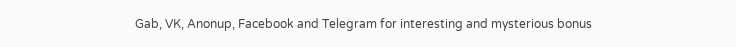Gab, VK, Anonup, Facebook and Telegram for interesting and mysterious bonus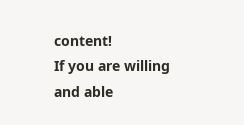content!
If you are willing and able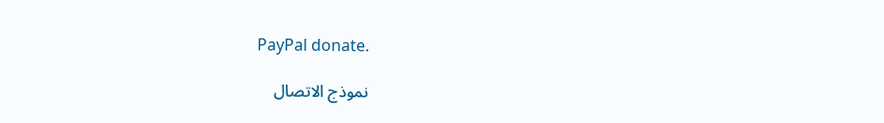PayPal donate.

نموذج الاتصال